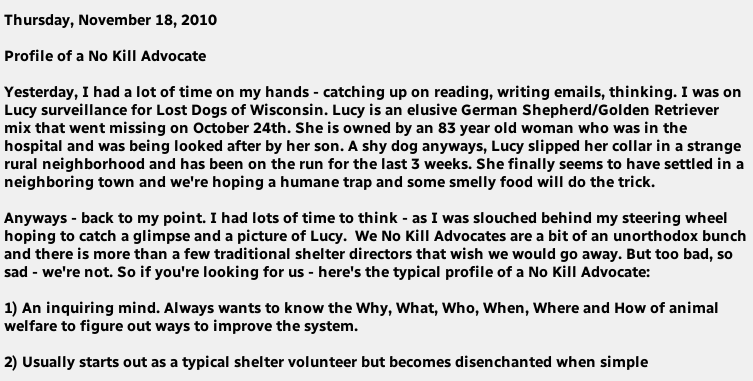Thursday, November 18, 2010

Profile of a No Kill Advocate

Yesterday, I had a lot of time on my hands - catching up on reading, writing emails, thinking. I was on Lucy surveillance for Lost Dogs of Wisconsin. Lucy is an elusive German Shepherd/Golden Retriever mix that went missing on October 24th. She is owned by an 83 year old woman who was in the hospital and was being looked after by her son. A shy dog anyways, Lucy slipped her collar in a strange rural neighborhood and has been on the run for the last 3 weeks. She finally seems to have settled in a neighboring town and we're hoping a humane trap and some smelly food will do the trick.

Anyways - back to my point. I had lots of time to think - as I was slouched behind my steering wheel hoping to catch a glimpse and a picture of Lucy.  We No Kill Advocates are a bit of an unorthodox bunch and there is more than a few traditional shelter directors that wish we would go away. But too bad, so sad - we're not. So if you're looking for us - here's the typical profile of a No Kill Advocate:

1) An inquiring mind. Always wants to know the Why, What, Who, When, Where and How of animal welfare to figure out ways to improve the system.

2) Usually starts out as a typical shelter volunteer but becomes disenchanted when simple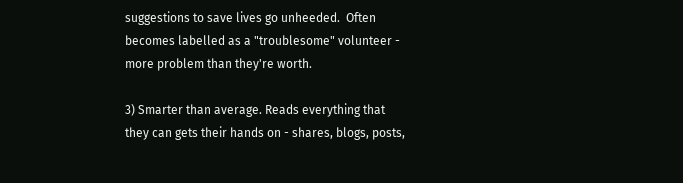suggestions to save lives go unheeded.  Often becomes labelled as a "troublesome" volunteer - more problem than they're worth.

3) Smarter than average. Reads everything that they can gets their hands on - shares, blogs, posts,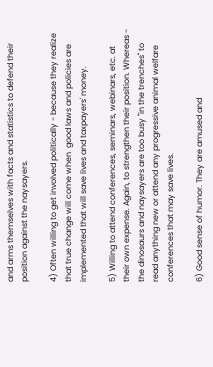and arms themselves with facts and statistics to defend their position against the naysayers.

4) Often willing to get involved politically - because they realize that true change will come when  good laws and policies are implemented that will save lives and taxpayers' money.

5) Willing to attend conferences, seminars, webinars, etc. at their own expense. Again, to strengthen their position. Whereas - the dinosaurs and naysayers are too busy "in the trenches" to read anything new or attend any progressive animal welfare conferences that may save lives.

6) Good sense of humor. They are amused and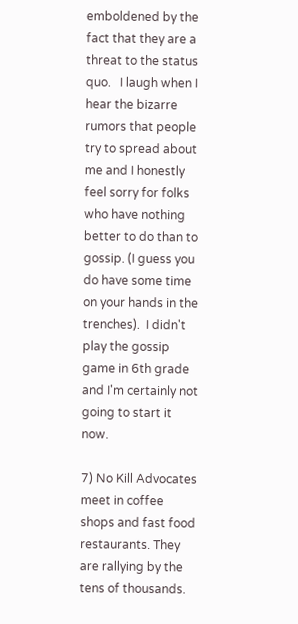emboldened by the fact that they are a threat to the status quo.   I laugh when I hear the bizarre rumors that people try to spread about me and I honestly feel sorry for folks who have nothing better to do than to gossip. (I guess you do have some time on your hands in the trenches).  I didn't play the gossip game in 6th grade and I'm certainly not going to start it now.

7) No Kill Advocates meet in coffee shops and fast food restaurants. They are rallying by the tens of thousands.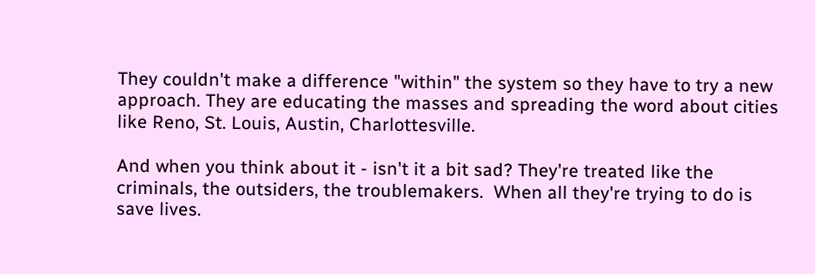They couldn't make a difference "within" the system so they have to try a new approach. They are educating the masses and spreading the word about cities like Reno, St. Louis, Austin, Charlottesville.

And when you think about it - isn't it a bit sad? They're treated like the criminals, the outsiders, the troublemakers.  When all they're trying to do is save lives.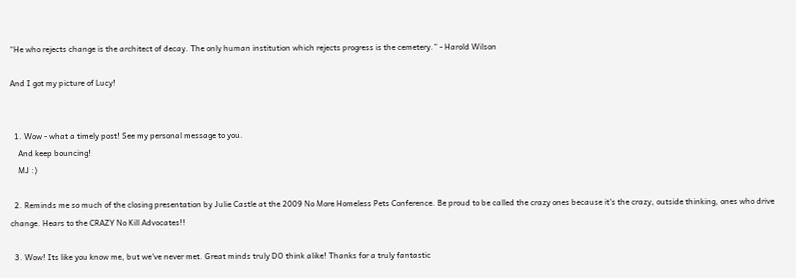“He who rejects change is the architect of decay. The only human institution which rejects progress is the cemetery.” - Harold Wilson

And I got my picture of Lucy!


  1. Wow - what a timely post! See my personal message to you.
    And keep bouncing!
    MJ :)

  2. Reminds me so much of the closing presentation by Julie Castle at the 2009 No More Homeless Pets Conference. Be proud to be called the crazy ones because it's the crazy, outside thinking, ones who drive change. Hears to the CRAZY No Kill Advocates!!

  3. Wow! Its like you know me, but we've never met. Great minds truly DO think alike! Thanks for a truly fantastic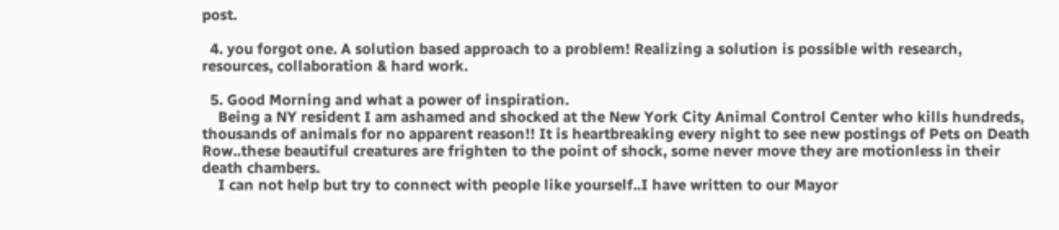post.

  4. you forgot one. A solution based approach to a problem! Realizing a solution is possible with research, resources, collaboration & hard work.

  5. Good Morning and what a power of inspiration.
    Being a NY resident I am ashamed and shocked at the New York City Animal Control Center who kills hundreds, thousands of animals for no apparent reason!! It is heartbreaking every night to see new postings of Pets on Death Row..these beautiful creatures are frighten to the point of shock, some never move they are motionless in their death chambers.
    I can not help but try to connect with people like yourself..I have written to our Mayor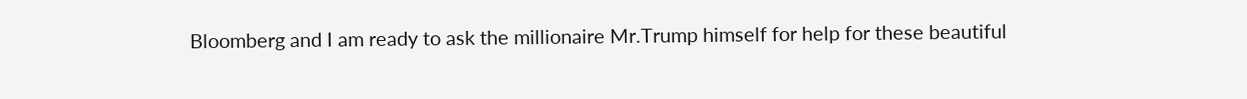Bloomberg and I am ready to ask the millionaire Mr.Trump himself for help for these beautiful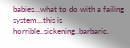babies...what to do with a failing system...this is horrible..sickening..barbaric.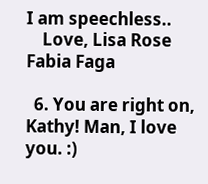I am speechless..
    Love, Lisa Rose Fabia Faga

  6. You are right on, Kathy! Man, I love you. :)